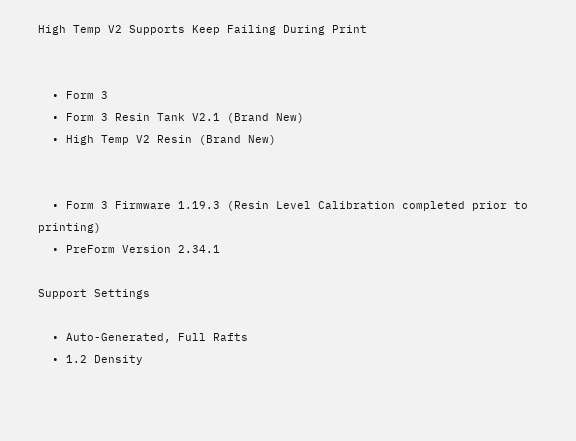High Temp V2 Supports Keep Failing During Print


  • Form 3
  • Form 3 Resin Tank V2.1 (Brand New)
  • High Temp V2 Resin (Brand New)


  • Form 3 Firmware 1.19.3 (Resin Level Calibration completed prior to printing)
  • PreForm Version 2.34.1

Support Settings

  • Auto-Generated, Full Rafts
  • 1.2 Density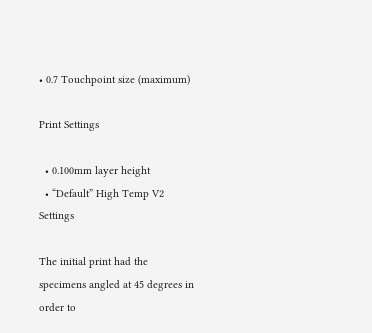• 0.7 Touchpoint size (maximum)

Print Settings

  • 0.100mm layer height
  • “Default” High Temp V2 Settings

The initial print had the specimens angled at 45 degrees in order to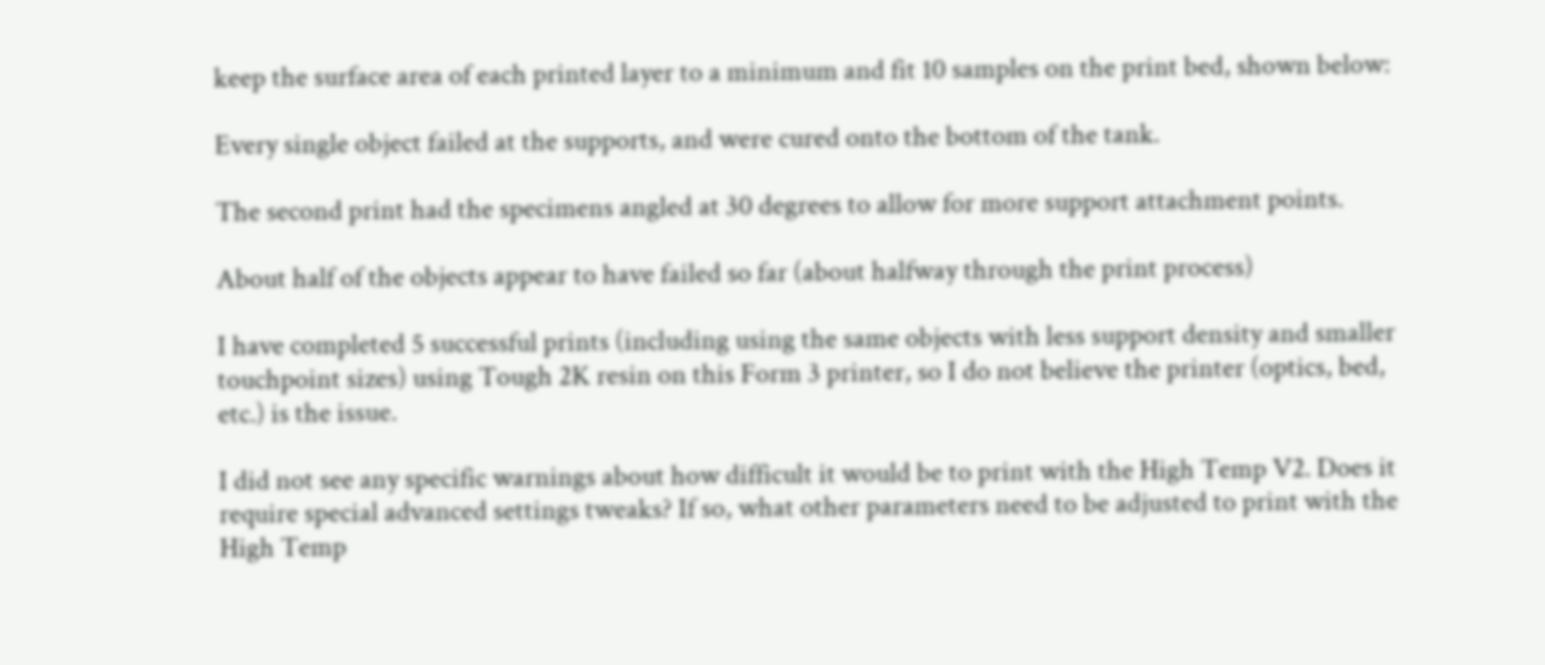keep the surface area of each printed layer to a minimum and fit 10 samples on the print bed, shown below:

Every single object failed at the supports, and were cured onto the bottom of the tank.

The second print had the specimens angled at 30 degrees to allow for more support attachment points.

About half of the objects appear to have failed so far (about halfway through the print process)

I have completed 5 successful prints (including using the same objects with less support density and smaller touchpoint sizes) using Tough 2K resin on this Form 3 printer, so I do not believe the printer (optics, bed, etc.) is the issue.

I did not see any specific warnings about how difficult it would be to print with the High Temp V2. Does it require special advanced settings tweaks? If so, what other parameters need to be adjusted to print with the High Temp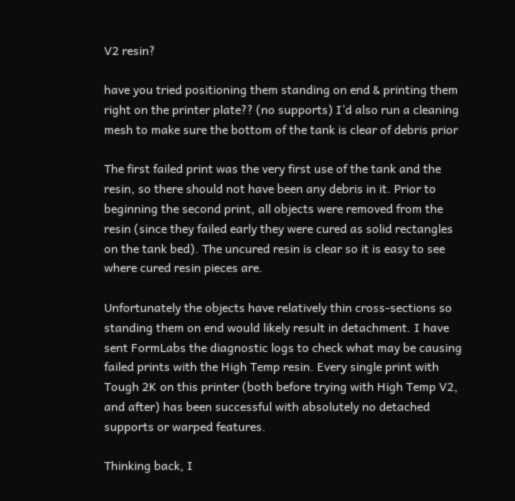V2 resin?

have you tried positioning them standing on end & printing them right on the printer plate?? (no supports) I’d also run a cleaning mesh to make sure the bottom of the tank is clear of debris prior

The first failed print was the very first use of the tank and the resin, so there should not have been any debris in it. Prior to beginning the second print, all objects were removed from the resin (since they failed early they were cured as solid rectangles on the tank bed). The uncured resin is clear so it is easy to see where cured resin pieces are.

Unfortunately the objects have relatively thin cross-sections so standing them on end would likely result in detachment. I have sent FormLabs the diagnostic logs to check what may be causing failed prints with the High Temp resin. Every single print with Tough 2K on this printer (both before trying with High Temp V2, and after) has been successful with absolutely no detached supports or warped features.

Thinking back, I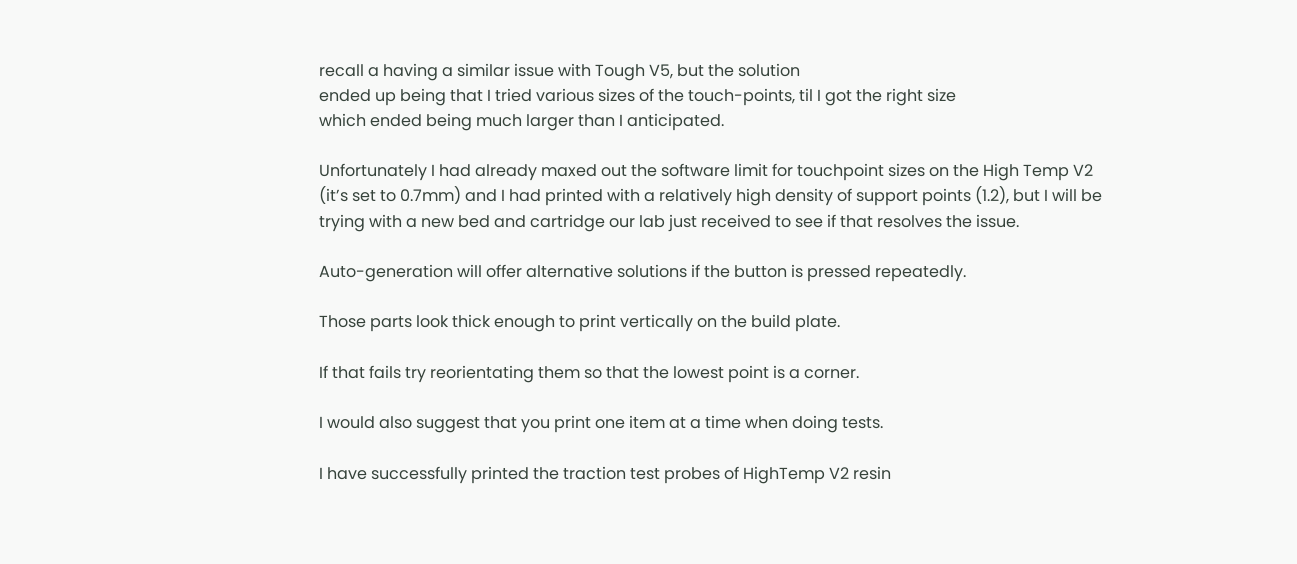recall a having a similar issue with Tough V5, but the solution
ended up being that I tried various sizes of the touch-points, til I got the right size
which ended being much larger than I anticipated.

Unfortunately I had already maxed out the software limit for touchpoint sizes on the High Temp V2 (it’s set to 0.7mm) and I had printed with a relatively high density of support points (1.2), but I will be trying with a new bed and cartridge our lab just received to see if that resolves the issue.

Auto-generation will offer alternative solutions if the button is pressed repeatedly.

Those parts look thick enough to print vertically on the build plate.

If that fails try reorientating them so that the lowest point is a corner.

I would also suggest that you print one item at a time when doing tests.

I have successfully printed the traction test probes of HighTemp V2 resin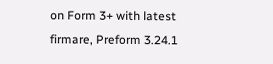on Form 3+ with latest firmare, Preform 3.24.1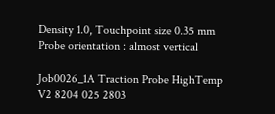Density 1.0, Touchpoint size 0.35 mm
Probe orientation : almost vertical

Job0026_1A Traction Probe HighTemp V2 8204 025 2803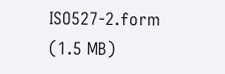ISO527-2.form (1.5 MB)